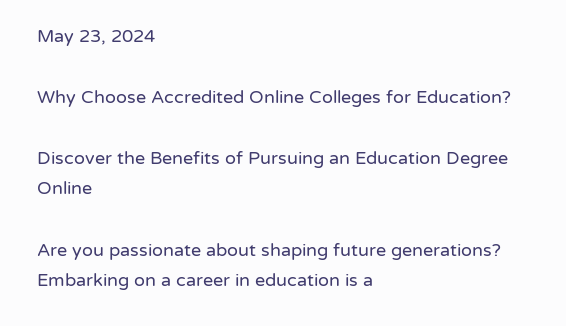May 23, 2024

Why Choose Accredited Online Colleges for Education?

Discover the Benefits of Pursuing an Education Degree Online

Are you passionate about shaping future generations? Embarking on a career in education is a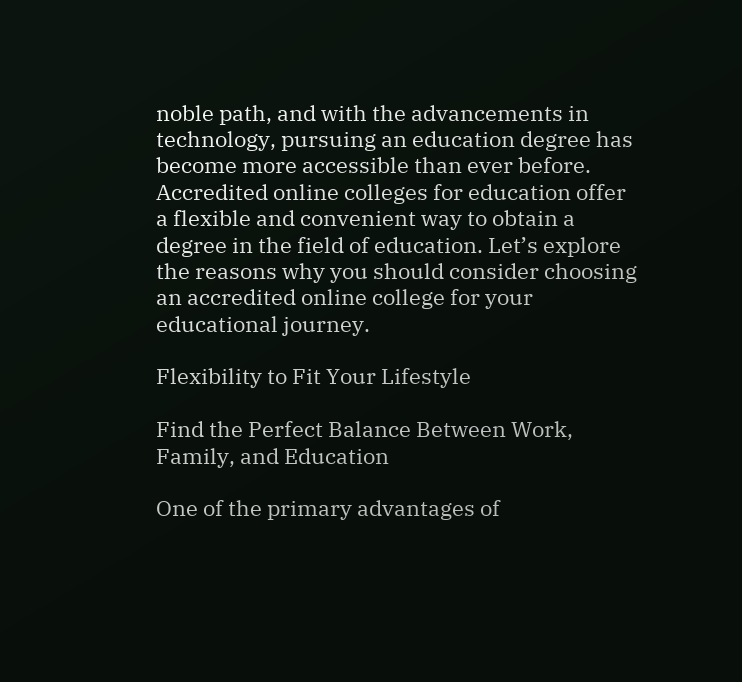noble path, and with the advancements in technology, pursuing an education degree has become more accessible than ever before. Accredited online colleges for education offer a flexible and convenient way to obtain a degree in the field of education. Let’s explore the reasons why you should consider choosing an accredited online college for your educational journey.

Flexibility to Fit Your Lifestyle

Find the Perfect Balance Between Work, Family, and Education

One of the primary advantages of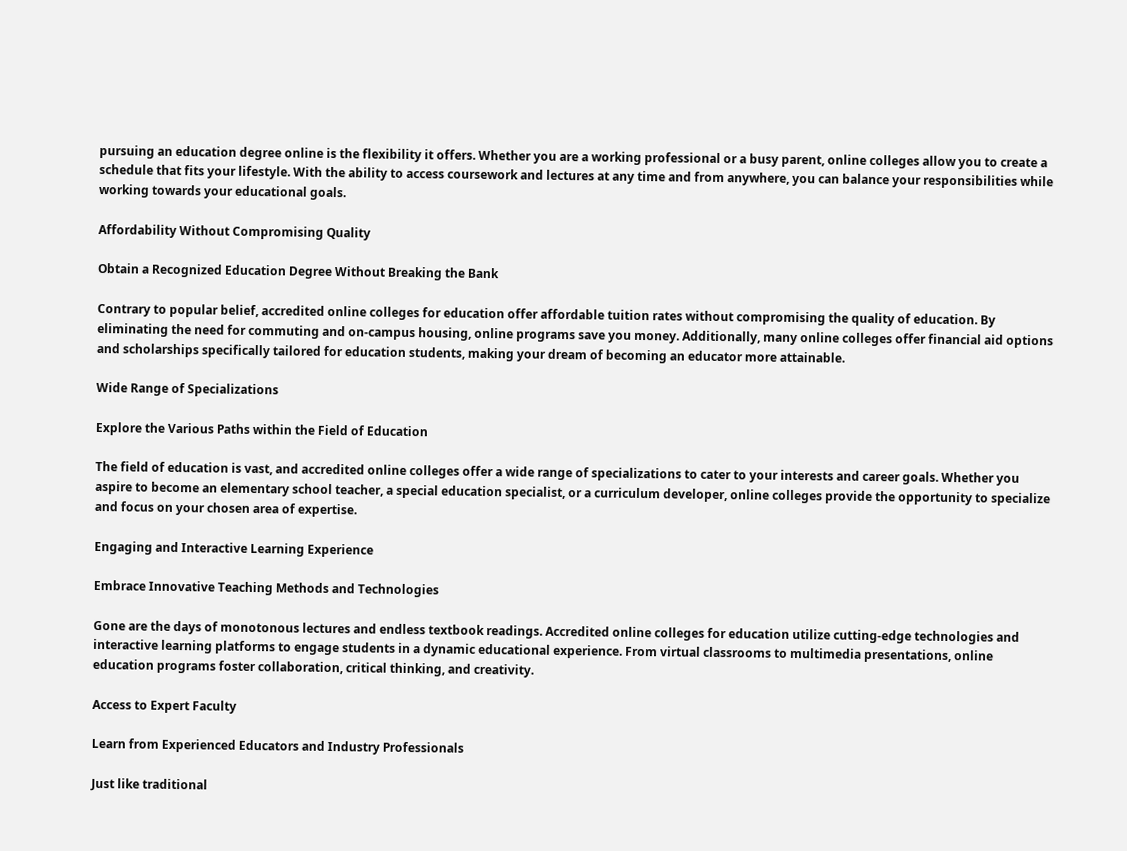pursuing an education degree online is the flexibility it offers. Whether you are a working professional or a busy parent, online colleges allow you to create a schedule that fits your lifestyle. With the ability to access coursework and lectures at any time and from anywhere, you can balance your responsibilities while working towards your educational goals.

Affordability Without Compromising Quality

Obtain a Recognized Education Degree Without Breaking the Bank

Contrary to popular belief, accredited online colleges for education offer affordable tuition rates without compromising the quality of education. By eliminating the need for commuting and on-campus housing, online programs save you money. Additionally, many online colleges offer financial aid options and scholarships specifically tailored for education students, making your dream of becoming an educator more attainable.

Wide Range of Specializations

Explore the Various Paths within the Field of Education

The field of education is vast, and accredited online colleges offer a wide range of specializations to cater to your interests and career goals. Whether you aspire to become an elementary school teacher, a special education specialist, or a curriculum developer, online colleges provide the opportunity to specialize and focus on your chosen area of expertise.

Engaging and Interactive Learning Experience

Embrace Innovative Teaching Methods and Technologies

Gone are the days of monotonous lectures and endless textbook readings. Accredited online colleges for education utilize cutting-edge technologies and interactive learning platforms to engage students in a dynamic educational experience. From virtual classrooms to multimedia presentations, online education programs foster collaboration, critical thinking, and creativity.

Access to Expert Faculty

Learn from Experienced Educators and Industry Professionals

Just like traditional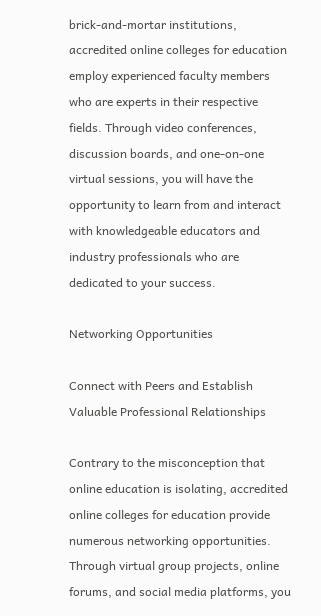brick-and-mortar institutions, accredited online colleges for education employ experienced faculty members who are experts in their respective fields. Through video conferences, discussion boards, and one-on-one virtual sessions, you will have the opportunity to learn from and interact with knowledgeable educators and industry professionals who are dedicated to your success.

Networking Opportunities

Connect with Peers and Establish Valuable Professional Relationships

Contrary to the misconception that online education is isolating, accredited online colleges for education provide numerous networking opportunities. Through virtual group projects, online forums, and social media platforms, you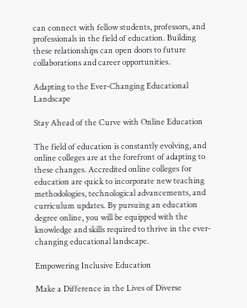can connect with fellow students, professors, and professionals in the field of education. Building these relationships can open doors to future collaborations and career opportunities.

Adapting to the Ever-Changing Educational Landscape

Stay Ahead of the Curve with Online Education

The field of education is constantly evolving, and online colleges are at the forefront of adapting to these changes. Accredited online colleges for education are quick to incorporate new teaching methodologies, technological advancements, and curriculum updates. By pursuing an education degree online, you will be equipped with the knowledge and skills required to thrive in the ever-changing educational landscape.

Empowering Inclusive Education

Make a Difference in the Lives of Diverse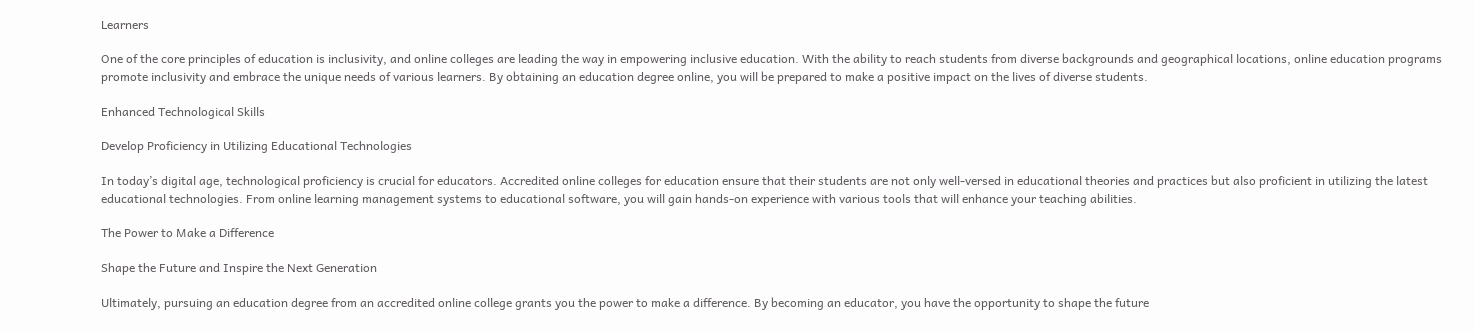Learners

One of the core principles of education is inclusivity, and online colleges are leading the way in empowering inclusive education. With the ability to reach students from diverse backgrounds and geographical locations, online education programs promote inclusivity and embrace the unique needs of various learners. By obtaining an education degree online, you will be prepared to make a positive impact on the lives of diverse students.

Enhanced Technological Skills

Develop Proficiency in Utilizing Educational Technologies

In today’s digital age, technological proficiency is crucial for educators. Accredited online colleges for education ensure that their students are not only well-versed in educational theories and practices but also proficient in utilizing the latest educational technologies. From online learning management systems to educational software, you will gain hands-on experience with various tools that will enhance your teaching abilities.

The Power to Make a Difference

Shape the Future and Inspire the Next Generation

Ultimately, pursuing an education degree from an accredited online college grants you the power to make a difference. By becoming an educator, you have the opportunity to shape the future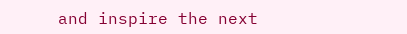and inspire the next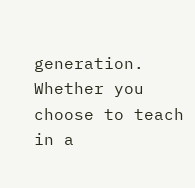generation. Whether you choose to teach in a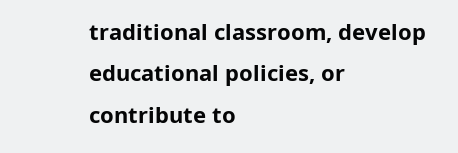traditional classroom, develop educational policies, or contribute to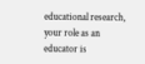educational research, your role as an educator is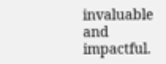invaluable and impactful.